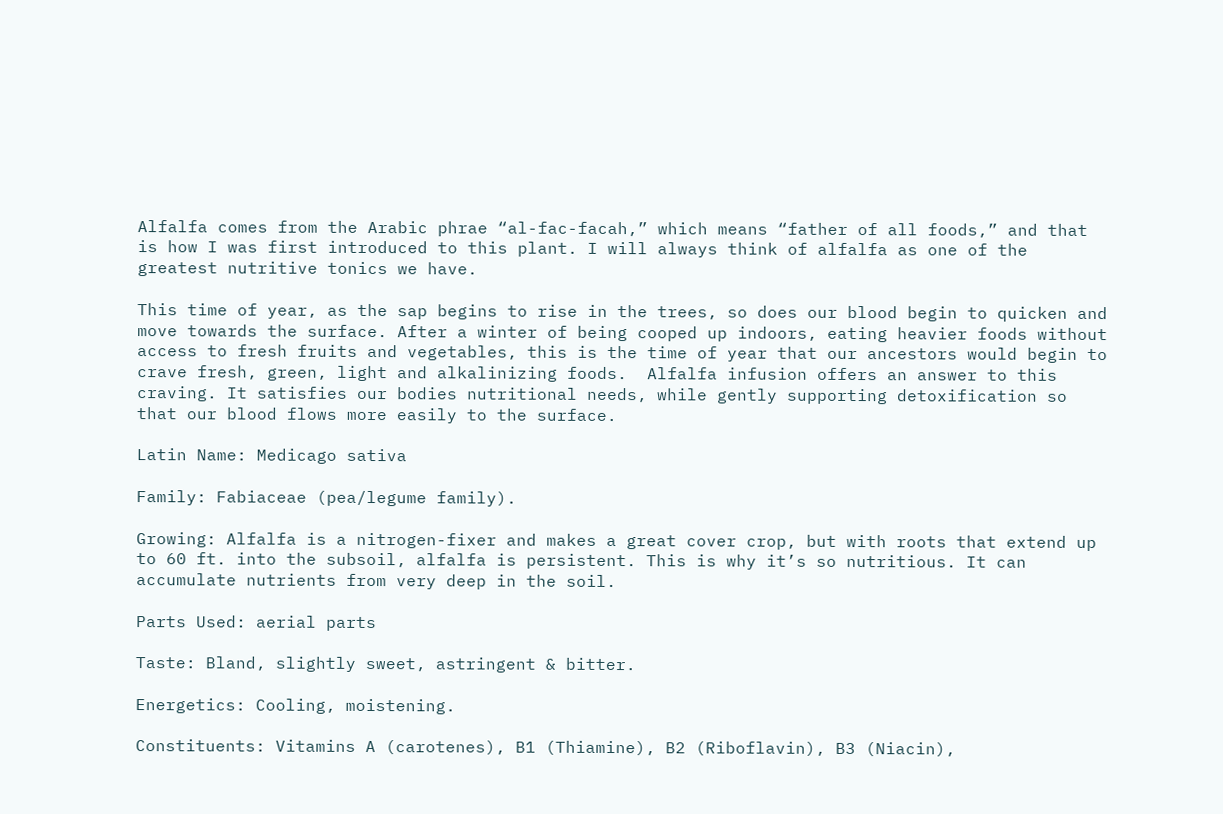Alfalfa comes from the Arabic phrae “al-fac-facah,” which means “father of all foods,” and that is how I was first introduced to this plant. I will always think of alfalfa as one of the greatest nutritive tonics we have.

This time of year, as the sap begins to rise in the trees, so does our blood begin to quicken and move towards the surface. After a winter of being cooped up indoors, eating heavier foods without access to fresh fruits and vegetables, this is the time of year that our ancestors would begin to crave fresh, green, light and alkalinizing foods.  Alfalfa infusion offers an answer to this craving. It satisfies our bodies nutritional needs, while gently supporting detoxification so that our blood flows more easily to the surface.

Latin Name: Medicago sativa

Family: Fabiaceae (pea/legume family).

Growing: Alfalfa is a nitrogen-fixer and makes a great cover crop, but with roots that extend up to 60 ft. into the subsoil, alfalfa is persistent. This is why it’s so nutritious. It can accumulate nutrients from very deep in the soil.

Parts Used: aerial parts

Taste: Bland, slightly sweet, astringent & bitter.

Energetics: Cooling, moistening.

Constituents: Vitamins A (carotenes), B1 (Thiamine), B2 (Riboflavin), B3 (Niacin),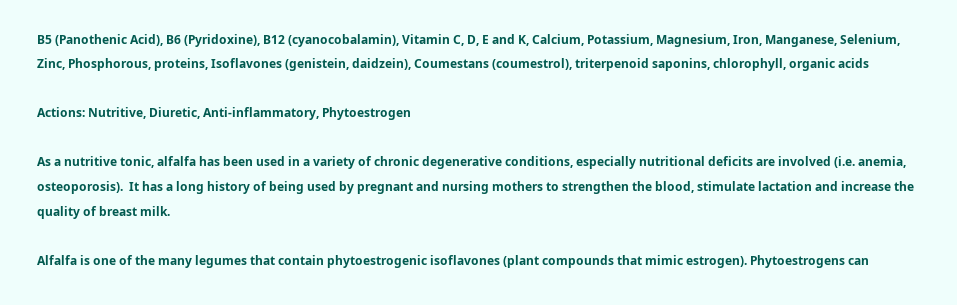B5 (Panothenic Acid), B6 (Pyridoxine), B12 (cyanocobalamin), Vitamin C, D, E and K, Calcium, Potassium, Magnesium, Iron, Manganese, Selenium, Zinc, Phosphorous, proteins, Isoflavones (genistein, daidzein), Coumestans (coumestrol), triterpenoid saponins, chlorophyll, organic acids

Actions: Nutritive, Diuretic, Anti-inflammatory, Phytoestrogen

As a nutritive tonic, alfalfa has been used in a variety of chronic degenerative conditions, especially nutritional deficits are involved (i.e. anemia, osteoporosis).  It has a long history of being used by pregnant and nursing mothers to strengthen the blood, stimulate lactation and increase the quality of breast milk.

Alfalfa is one of the many legumes that contain phytoestrogenic isoflavones (plant compounds that mimic estrogen). Phytoestrogens can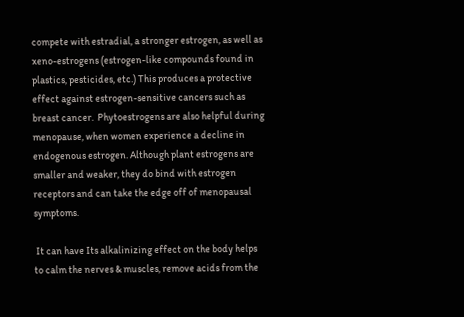compete with estradial, a stronger estrogen, as well as xeno-estrogens (estrogen-like compounds found in plastics, pesticides, etc.) This produces a protective effect against estrogen-sensitive cancers such as breast cancer.  Phytoestrogens are also helpful during menopause, when women experience a decline in endogenous estrogen. Although plant estrogens are smaller and weaker, they do bind with estrogen receptors and can take the edge off of menopausal symptoms.

 It can have Its alkalinizing effect on the body helps to calm the nerves & muscles, remove acids from the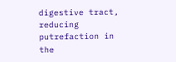digestive tract, reducing putrefaction in the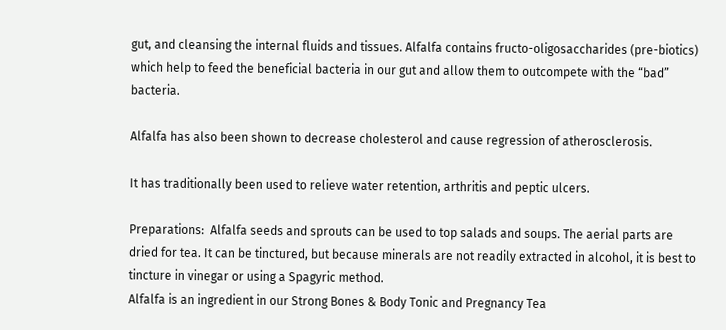gut, and cleansing the internal fluids and tissues. Alfalfa contains fructo-oligosaccharides (pre-biotics) which help to feed the beneficial bacteria in our gut and allow them to outcompete with the “bad” bacteria.

Alfalfa has also been shown to decrease cholesterol and cause regression of atherosclerosis.

It has traditionally been used to relieve water retention, arthritis and peptic ulcers.

Preparations:  Alfalfa seeds and sprouts can be used to top salads and soups. The aerial parts are dried for tea. It can be tinctured, but because minerals are not readily extracted in alcohol, it is best to tincture in vinegar or using a Spagyric method.
Alfalfa is an ingredient in our Strong Bones & Body Tonic and Pregnancy Tea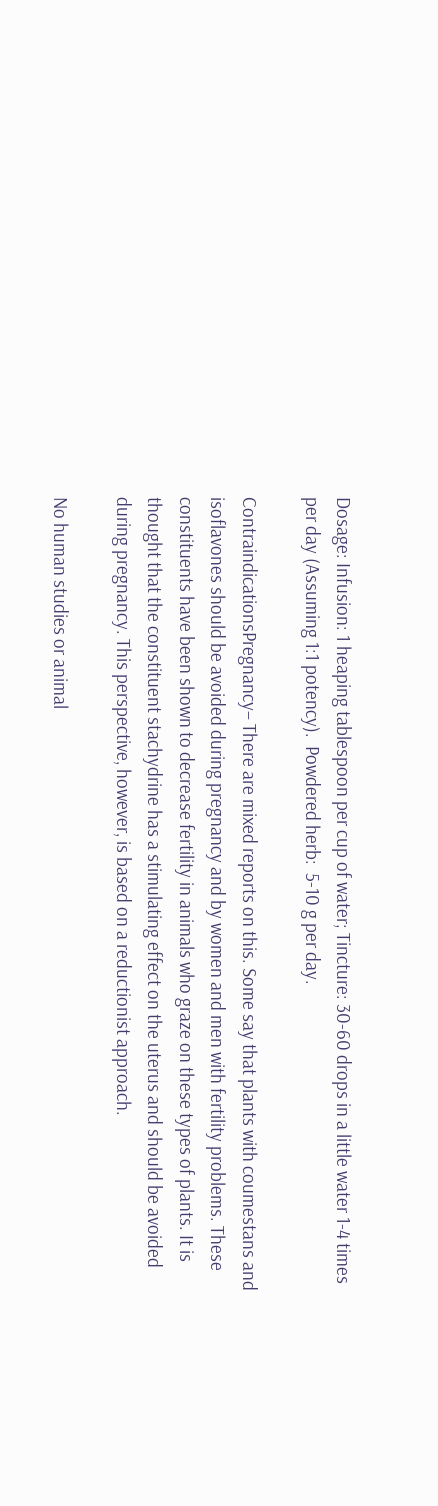Dosage: Infusion: 1 heaping tablespoon per cup of water; Tincture: 30-60 drops in a little water 1-4 times per day (Assuming 1:1 potency).  Powdered herb:  5-10 g per day.

ContraindicationsPregnancy– There are mixed reports on this. Some say that plants with coumestans and isoflavones should be avoided during pregnancy and by women and men with fertility problems. These constituents have been shown to decrease fertility in animals who graze on these types of plants. It is thought that the constituent stachydrine has a stimulating effect on the uterus and should be avoided during pregnancy. This perspective, however, is based on a reductionist approach.

No human studies or animal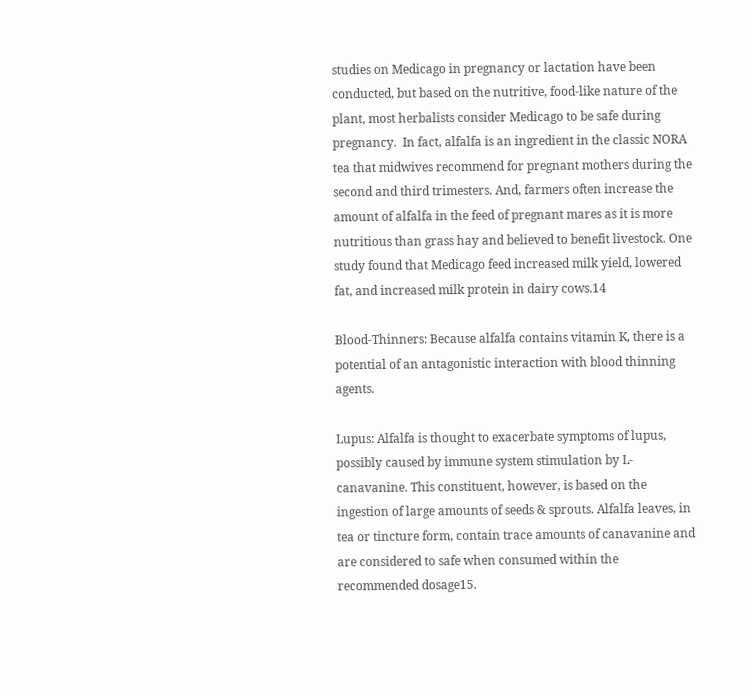studies on Medicago in pregnancy or lactation have been conducted, but based on the nutritive, food-like nature of the plant, most herbalists consider Medicago to be safe during pregnancy.  In fact, alfalfa is an ingredient in the classic NORA tea that midwives recommend for pregnant mothers during the second and third trimesters. And, farmers often increase the amount of alfalfa in the feed of pregnant mares as it is more nutritious than grass hay and believed to benefit livestock. One study found that Medicago feed increased milk yield, lowered fat, and increased milk protein in dairy cows.14

Blood-Thinners: Because alfalfa contains vitamin K, there is a potential of an antagonistic interaction with blood thinning agents.

Lupus: Alfalfa is thought to exacerbate symptoms of lupus, possibly caused by immune system stimulation by L-canavanine. This constituent, however, is based on the ingestion of large amounts of seeds & sprouts. Alfalfa leaves, in tea or tincture form, contain trace amounts of canavanine and are considered to safe when consumed within the recommended dosage15.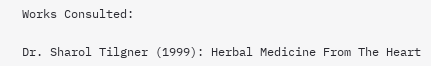Works Consulted:

Dr. Sharol Tilgner (1999): Herbal Medicine From The Heart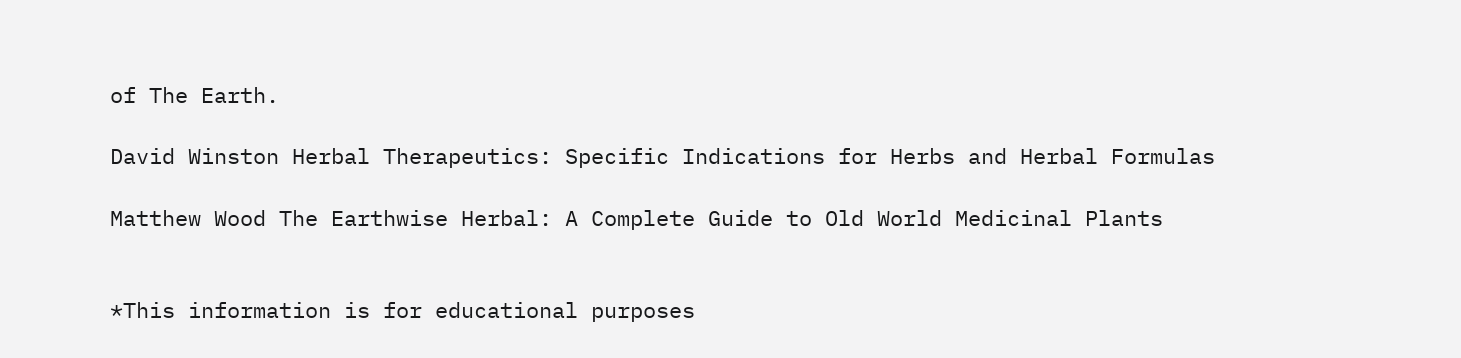of The Earth.

David Winston Herbal Therapeutics: Specific Indications for Herbs and Herbal Formulas

Matthew Wood The Earthwise Herbal: A Complete Guide to Old World Medicinal Plants


*This information is for educational purposes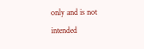only and is not intended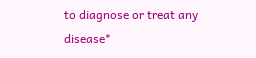to diagnose or treat any disease*